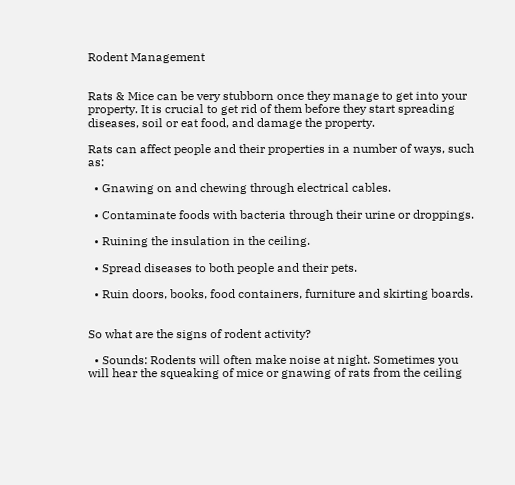Rodent Management


Rats & Mice can be very stubborn once they manage to get into your property. It is crucial to get rid of them before they start spreading diseases, soil or eat food, and damage the property.

Rats can affect people and their properties in a number of ways, such as:

  • Gnawing on and chewing through electrical cables.

  • Contaminate foods with bacteria through their urine or droppings.

  • Ruining the insulation in the ceiling.

  • Spread diseases to both people and their pets.

  • Ruin doors, books, food containers, furniture and skirting boards.


So what are the signs of rodent activity?

  • Sounds: Rodents will often make noise at night. Sometimes you will hear the squeaking of mice or gnawing of rats from the ceiling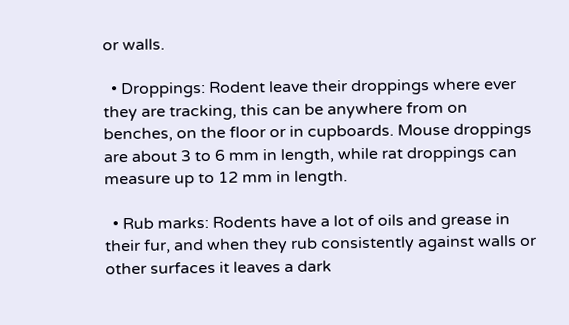or walls.

  • Droppings: Rodent leave their droppings where ever they are tracking, this can be anywhere from on benches, on the floor or in cupboards. Mouse droppings are about 3 to 6 mm in length, while rat droppings can measure up to 12 mm in length.

  • Rub marks: Rodents have a lot of oils and grease in their fur, and when they rub consistently against walls or other surfaces it leaves a dark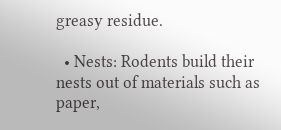greasy residue.

  • Nests: Rodents build their nests out of materials such as paper,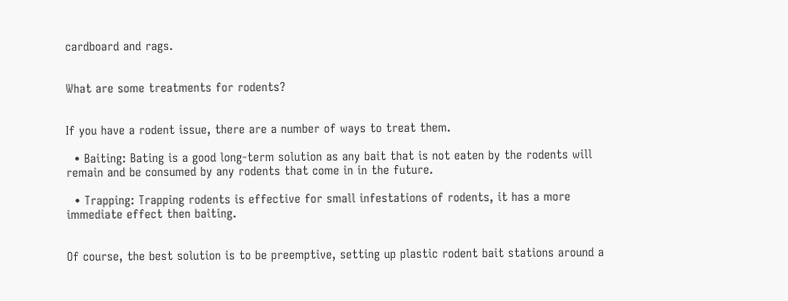cardboard and rags.


What are some treatments for rodents?


If you have a rodent issue, there are a number of ways to treat them.

  • Baiting: Bating is a good long-term solution as any bait that is not eaten by the rodents will remain and be consumed by any rodents that come in in the future.

  • Trapping: Trapping rodents is effective for small infestations of rodents, it has a more immediate effect then baiting.


Of course, the best solution is to be preemptive, setting up plastic rodent bait stations around a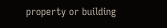property or building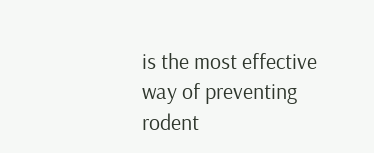is the most effective way of preventing rodent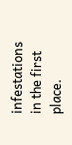infestations in the first place.